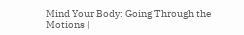Mind Your Body: Going Through the Motions |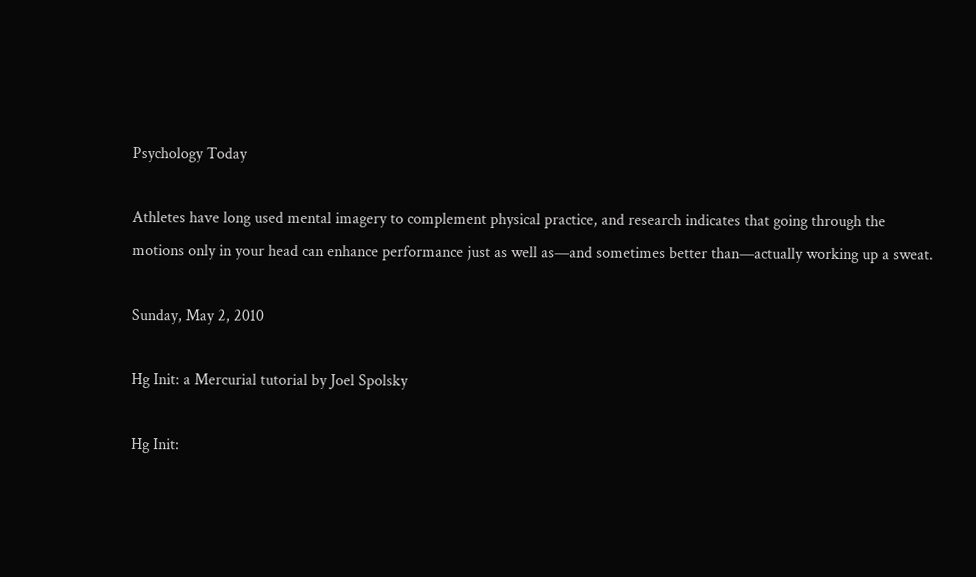Psychology Today

Athletes have long used mental imagery to complement physical practice, and research indicates that going through the motions only in your head can enhance performance just as well as—and sometimes better than—actually working up a sweat.

Sunday, May 2, 2010

Hg Init: a Mercurial tutorial by Joel Spolsky

Hg Init: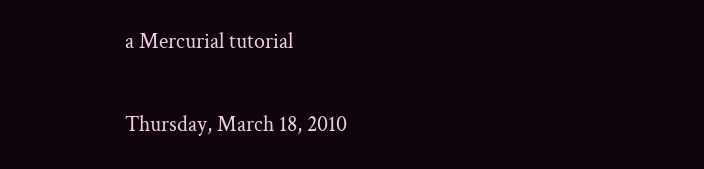a Mercurial tutorial

Thursday, March 18, 2010